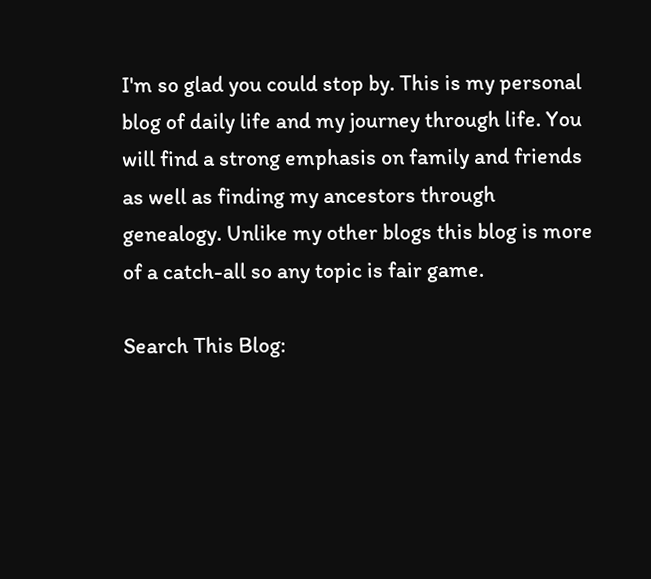I'm so glad you could stop by. This is my personal blog of daily life and my journey through life. You will find a strong emphasis on family and friends as well as finding my ancestors through genealogy. Unlike my other blogs this blog is more of a catch-all so any topic is fair game.

Search This Blog: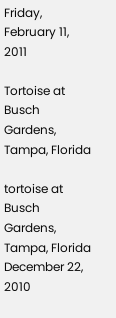Friday, February 11, 2011

Tortoise at Busch Gardens, Tampa, Florida

tortoise at Busch Gardens, Tampa, Florida
December 22, 2010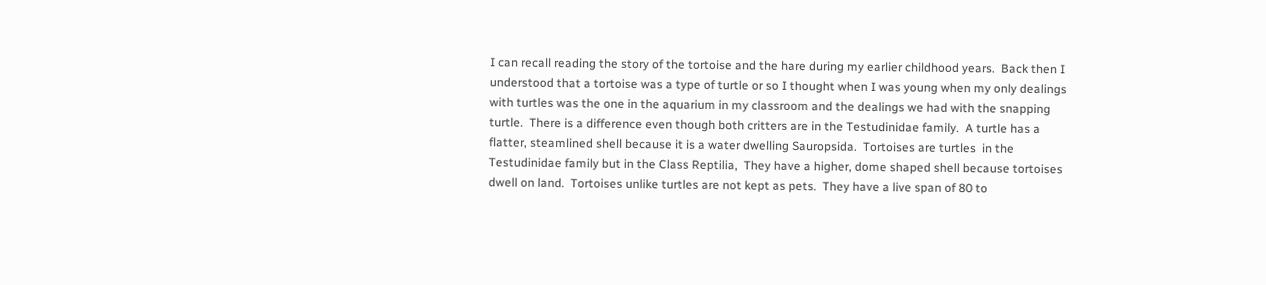I can recall reading the story of the tortoise and the hare during my earlier childhood years.  Back then I understood that a tortoise was a type of turtle or so I thought when I was young when my only dealings with turtles was the one in the aquarium in my classroom and the dealings we had with the snapping turtle.  There is a difference even though both critters are in the Testudinidae family.  A turtle has a flatter, steamlined shell because it is a water dwelling Sauropsida.  Tortoises are turtles  in the Testudinidae family but in the Class Reptilia,  They have a higher, dome shaped shell because tortoises dwell on land.  Tortoises unlike turtles are not kept as pets.  They have a live span of 80 to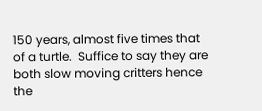150 years, almost five times that of a turtle.  Suffice to say they are both slow moving critters hence the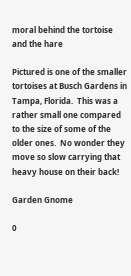moral behind the tortoise and the hare

Pictured is one of the smaller tortoises at Busch Gardens in Tampa, Florida.  This was a rather small one compared to the size of some of the older ones.  No wonder they move so slow carrying that heavy house on their back!

Garden Gnome

0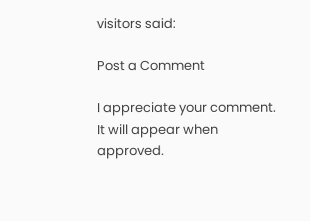visitors said:

Post a Comment

I appreciate your comment. It will appear when approved.